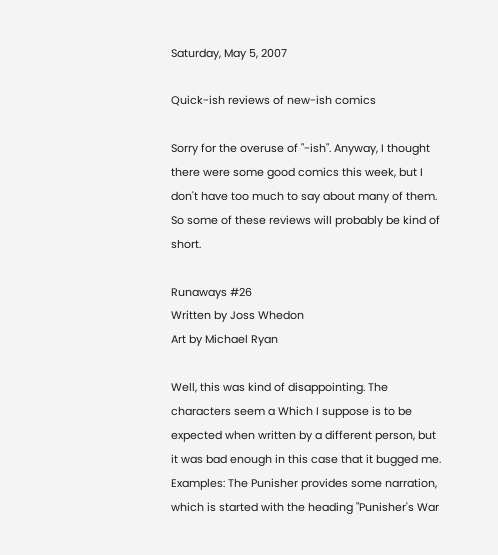Saturday, May 5, 2007

Quick-ish reviews of new-ish comics

Sorry for the overuse of "-ish". Anyway, I thought there were some good comics this week, but I don't have too much to say about many of them. So some of these reviews will probably be kind of short.

Runaways #26
Written by Joss Whedon
Art by Michael Ryan

Well, this was kind of disappointing. The characters seem a Which I suppose is to be expected when written by a different person, but it was bad enough in this case that it bugged me. Examples: The Punisher provides some narration, which is started with the heading "Punisher's War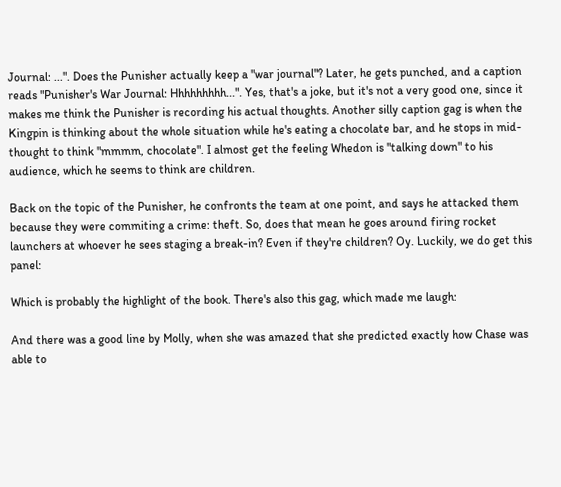Journal: ...". Does the Punisher actually keep a "war journal"? Later, he gets punched, and a caption reads "Punisher's War Journal: Hhhhhhhhh...". Yes, that's a joke, but it's not a very good one, since it makes me think the Punisher is recording his actual thoughts. Another silly caption gag is when the Kingpin is thinking about the whole situation while he's eating a chocolate bar, and he stops in mid-thought to think "mmmm, chocolate". I almost get the feeling Whedon is "talking down" to his audience, which he seems to think are children.

Back on the topic of the Punisher, he confronts the team at one point, and says he attacked them because they were commiting a crime: theft. So, does that mean he goes around firing rocket launchers at whoever he sees staging a break-in? Even if they're children? Oy. Luckily, we do get this panel:

Which is probably the highlight of the book. There's also this gag, which made me laugh:

And there was a good line by Molly, when she was amazed that she predicted exactly how Chase was able to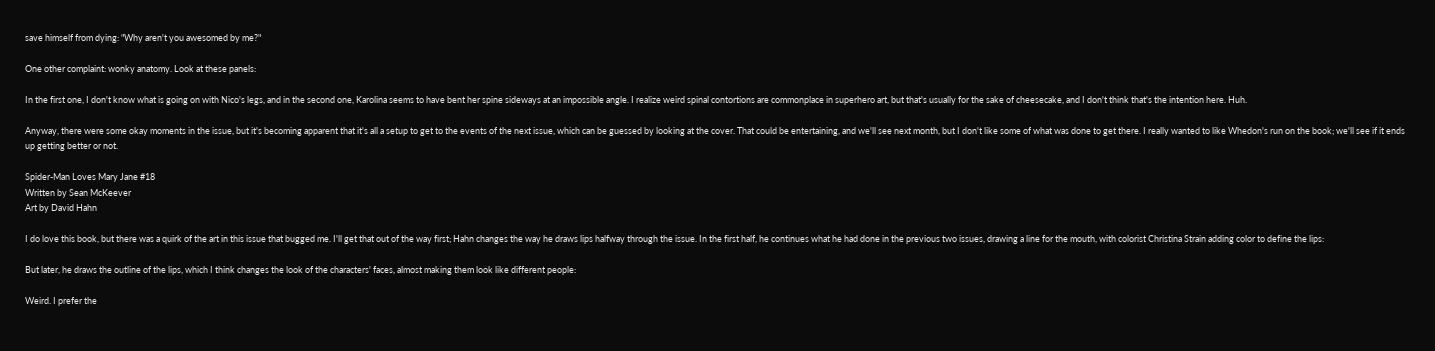save himself from dying: "Why aren't you awesomed by me?"

One other complaint: wonky anatomy. Look at these panels:

In the first one, I don't know what is going on with Nico's legs, and in the second one, Karolina seems to have bent her spine sideways at an impossible angle. I realize weird spinal contortions are commonplace in superhero art, but that's usually for the sake of cheesecake, and I don't think that's the intention here. Huh.

Anyway, there were some okay moments in the issue, but it's becoming apparent that it's all a setup to get to the events of the next issue, which can be guessed by looking at the cover. That could be entertaining, and we'll see next month, but I don't like some of what was done to get there. I really wanted to like Whedon's run on the book; we'll see if it ends up getting better or not.

Spider-Man Loves Mary Jane #18
Written by Sean McKeever
Art by David Hahn

I do love this book, but there was a quirk of the art in this issue that bugged me. I'll get that out of the way first; Hahn changes the way he draws lips halfway through the issue. In the first half, he continues what he had done in the previous two issues, drawing a line for the mouth, with colorist Christina Strain adding color to define the lips:

But later, he draws the outline of the lips, which I think changes the look of the characters' faces, almost making them look like different people:

Weird. I prefer the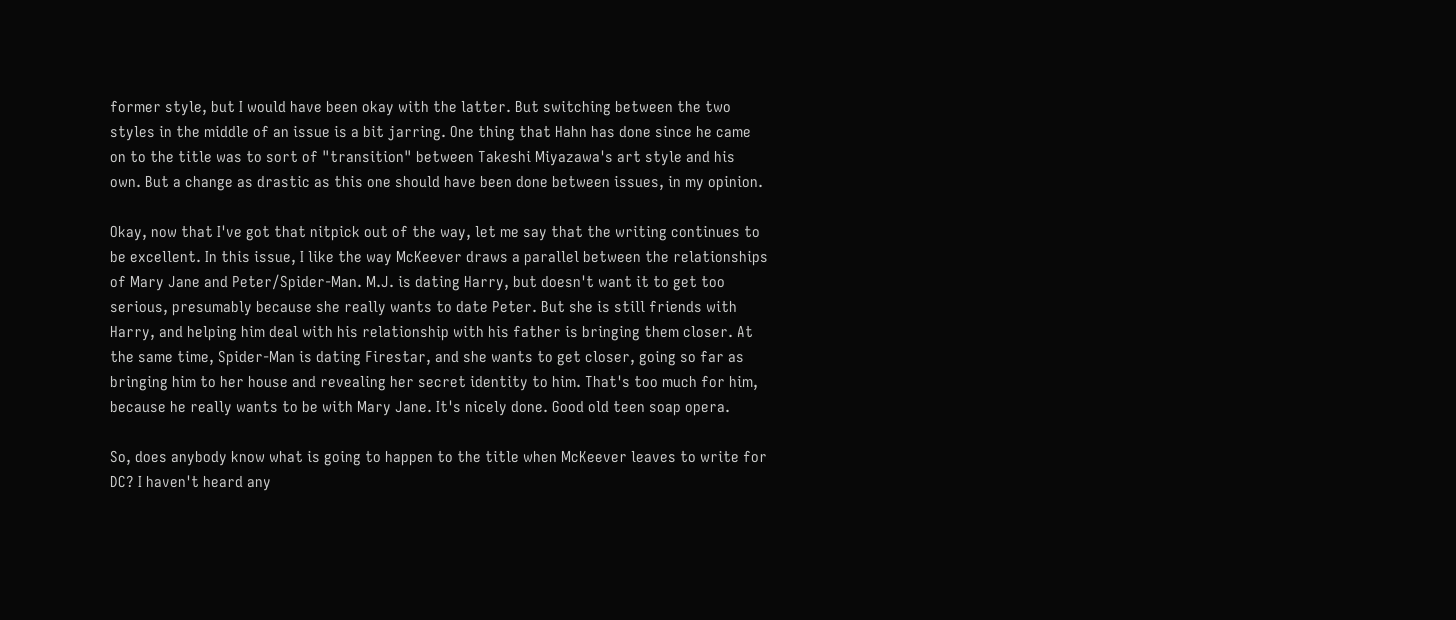former style, but I would have been okay with the latter. But switching between the two styles in the middle of an issue is a bit jarring. One thing that Hahn has done since he came on to the title was to sort of "transition" between Takeshi Miyazawa's art style and his own. But a change as drastic as this one should have been done between issues, in my opinion.

Okay, now that I've got that nitpick out of the way, let me say that the writing continues to be excellent. In this issue, I like the way McKeever draws a parallel between the relationships of Mary Jane and Peter/Spider-Man. M.J. is dating Harry, but doesn't want it to get too serious, presumably because she really wants to date Peter. But she is still friends with Harry, and helping him deal with his relationship with his father is bringing them closer. At the same time, Spider-Man is dating Firestar, and she wants to get closer, going so far as bringing him to her house and revealing her secret identity to him. That's too much for him, because he really wants to be with Mary Jane. It's nicely done. Good old teen soap opera.

So, does anybody know what is going to happen to the title when McKeever leaves to write for DC? I haven't heard any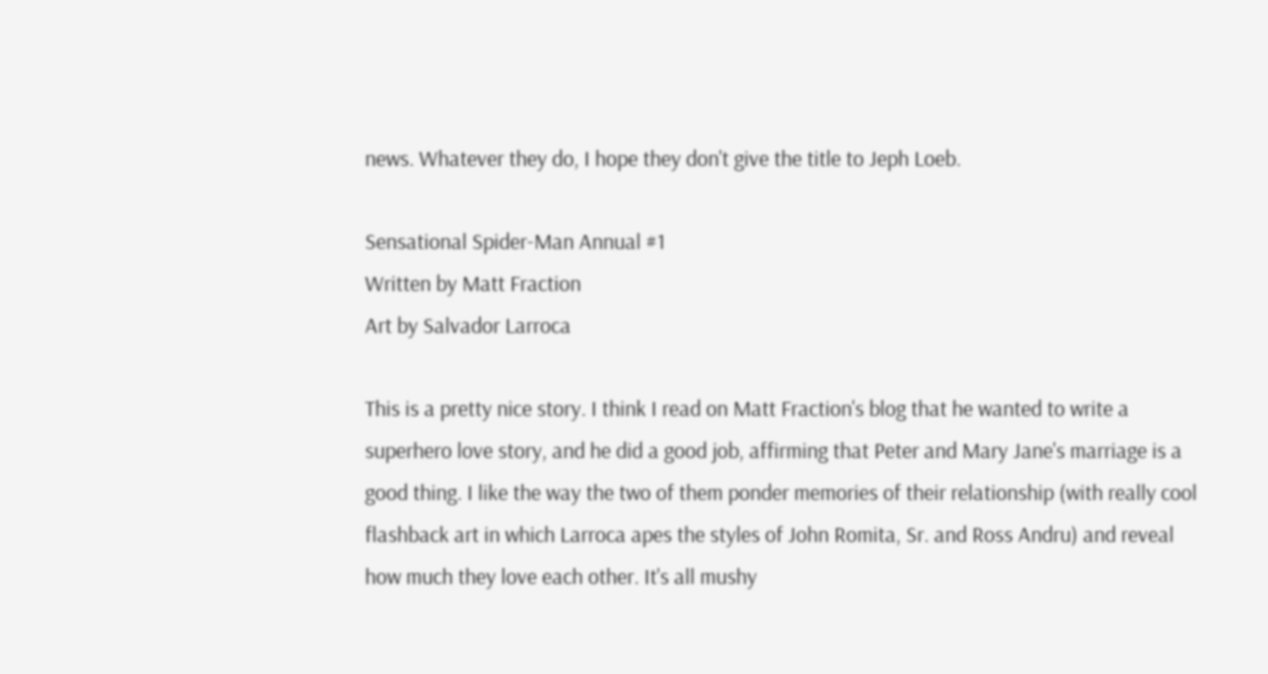news. Whatever they do, I hope they don't give the title to Jeph Loeb.

Sensational Spider-Man Annual #1
Written by Matt Fraction
Art by Salvador Larroca

This is a pretty nice story. I think I read on Matt Fraction's blog that he wanted to write a superhero love story, and he did a good job, affirming that Peter and Mary Jane's marriage is a good thing. I like the way the two of them ponder memories of their relationship (with really cool flashback art in which Larroca apes the styles of John Romita, Sr. and Ross Andru) and reveal how much they love each other. It's all mushy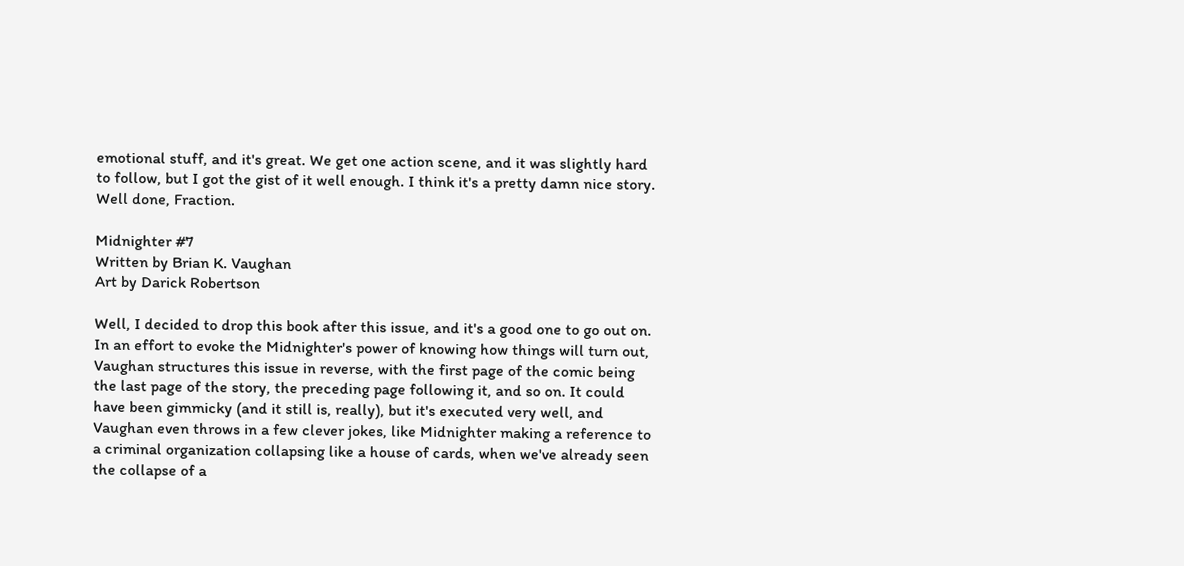emotional stuff, and it's great. We get one action scene, and it was slightly hard to follow, but I got the gist of it well enough. I think it's a pretty damn nice story. Well done, Fraction.

Midnighter #7
Written by Brian K. Vaughan
Art by Darick Robertson

Well, I decided to drop this book after this issue, and it's a good one to go out on. In an effort to evoke the Midnighter's power of knowing how things will turn out, Vaughan structures this issue in reverse, with the first page of the comic being the last page of the story, the preceding page following it, and so on. It could have been gimmicky (and it still is, really), but it's executed very well, and Vaughan even throws in a few clever jokes, like Midnighter making a reference to a criminal organization collapsing like a house of cards, when we've already seen the collapse of a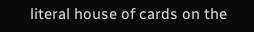literal house of cards on the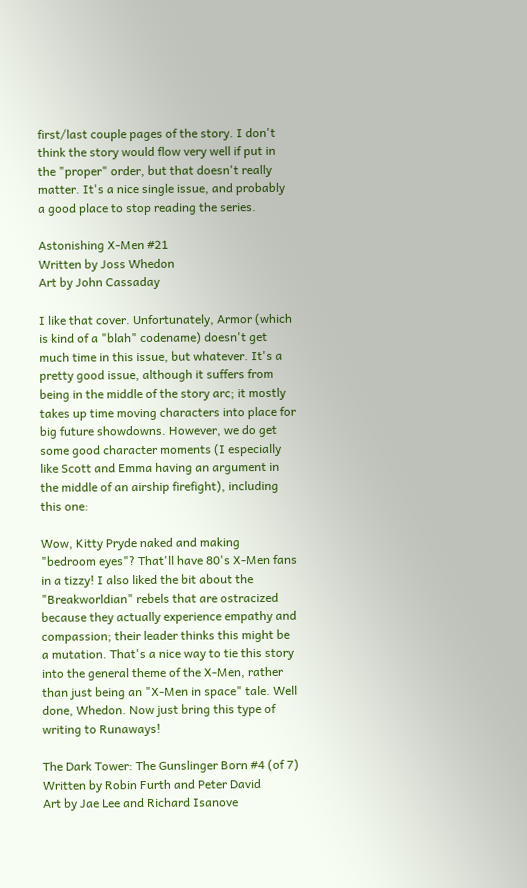first/last couple pages of the story. I don't think the story would flow very well if put in the "proper" order, but that doesn't really matter. It's a nice single issue, and probably a good place to stop reading the series.

Astonishing X-Men #21
Written by Joss Whedon
Art by John Cassaday

I like that cover. Unfortunately, Armor (which is kind of a "blah" codename) doesn't get much time in this issue, but whatever. It's a pretty good issue, although it suffers from being in the middle of the story arc; it mostly takes up time moving characters into place for big future showdowns. However, we do get some good character moments (I especially like Scott and Emma having an argument in the middle of an airship firefight), including this one:

Wow, Kitty Pryde naked and making "bedroom eyes"? That'll have 80's X-Men fans in a tizzy! I also liked the bit about the "Breakworldian" rebels that are ostracized because they actually experience empathy and compassion; their leader thinks this might be a mutation. That's a nice way to tie this story into the general theme of the X-Men, rather than just being an "X-Men in space" tale. Well done, Whedon. Now just bring this type of writing to Runaways!

The Dark Tower: The Gunslinger Born #4 (of 7)
Written by Robin Furth and Peter David
Art by Jae Lee and Richard Isanove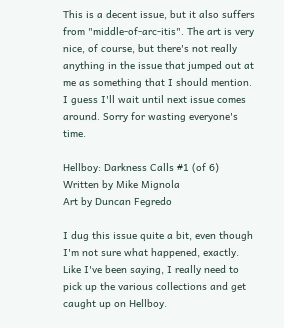This is a decent issue, but it also suffers from "middle-of-arc-itis". The art is very nice, of course, but there's not really anything in the issue that jumped out at me as something that I should mention. I guess I'll wait until next issue comes around. Sorry for wasting everyone's time.

Hellboy: Darkness Calls #1 (of 6)
Written by Mike Mignola
Art by Duncan Fegredo

I dug this issue quite a bit, even though I'm not sure what happened, exactly. Like I've been saying, I really need to pick up the various collections and get caught up on Hellboy.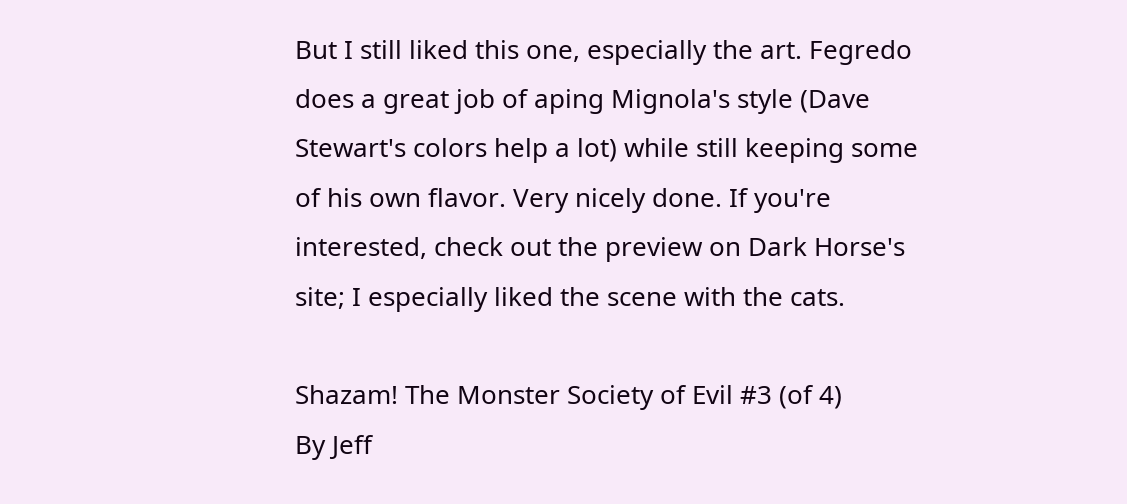But I still liked this one, especially the art. Fegredo does a great job of aping Mignola's style (Dave Stewart's colors help a lot) while still keeping some of his own flavor. Very nicely done. If you're interested, check out the preview on Dark Horse's site; I especially liked the scene with the cats.

Shazam! The Monster Society of Evil #3 (of 4)
By Jeff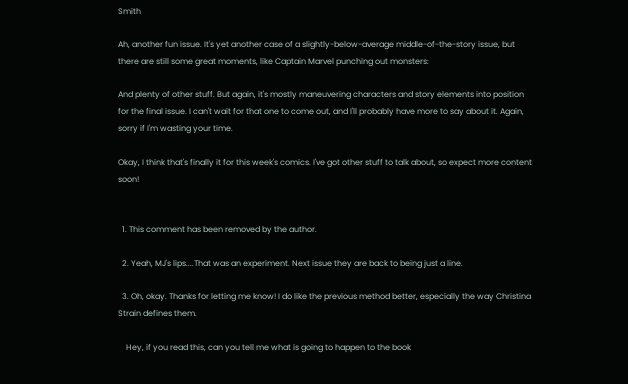Smith

Ah, another fun issue. It's yet another case of a slightly-below-average middle-of-the-story issue, but there are still some great moments, like Captain Marvel punching out monsters:

And plenty of other stuff. But again, it's mostly maneuvering characters and story elements into position for the final issue. I can't wait for that one to come out, and I'll probably have more to say about it. Again, sorry if I'm wasting your time.

Okay, I think that's finally it for this week's comics. I've got other stuff to talk about, so expect more content soon!


  1. This comment has been removed by the author.

  2. Yeah, MJ's lips....That was an experiment. Next issue they are back to being just a line.

  3. Oh, okay. Thanks for letting me know! I do like the previous method better, especially the way Christina Strain defines them.

    Hey, if you read this, can you tell me what is going to happen to the book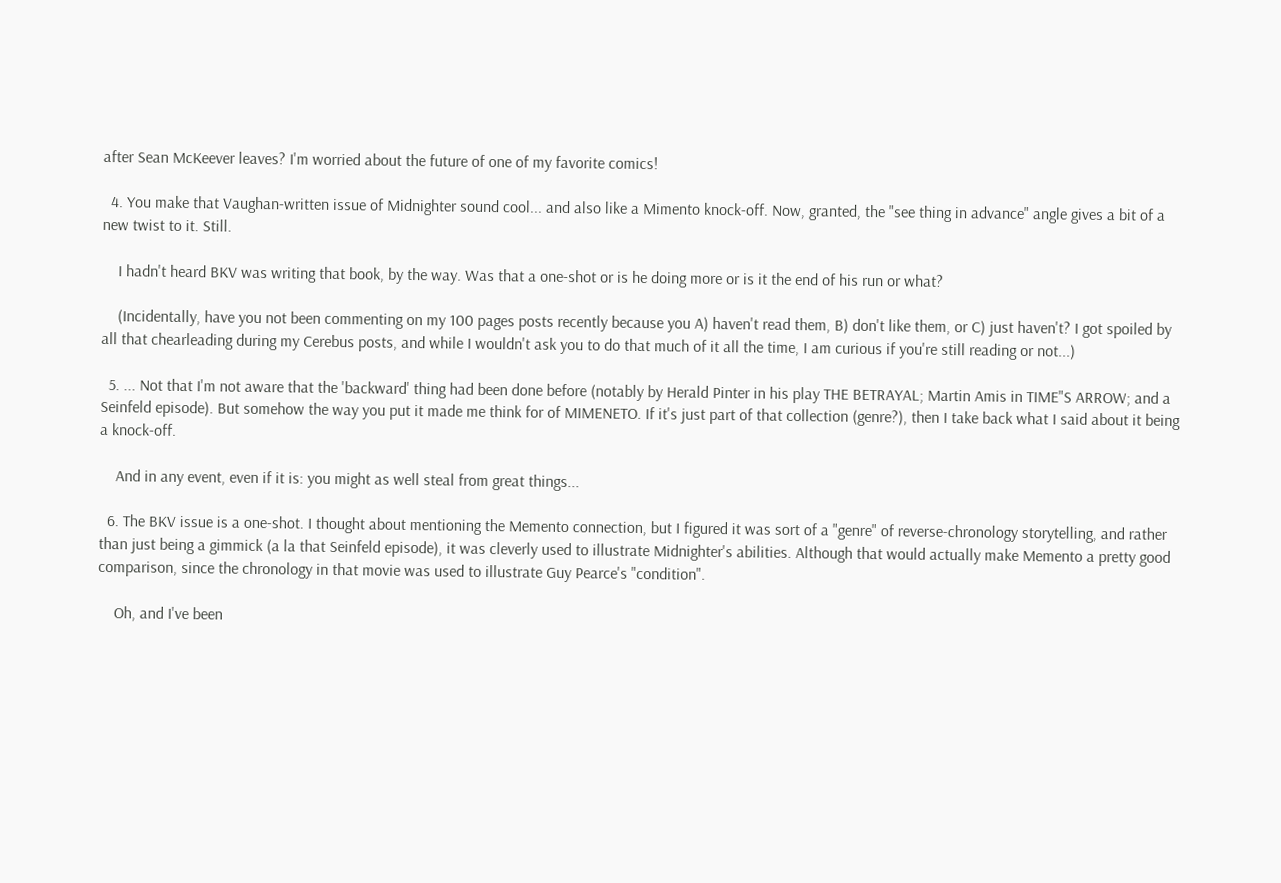after Sean McKeever leaves? I'm worried about the future of one of my favorite comics!

  4. You make that Vaughan-written issue of Midnighter sound cool... and also like a Mimento knock-off. Now, granted, the "see thing in advance" angle gives a bit of a new twist to it. Still.

    I hadn't heard BKV was writing that book, by the way. Was that a one-shot or is he doing more or is it the end of his run or what?

    (Incidentally, have you not been commenting on my 100 pages posts recently because you A) haven't read them, B) don't like them, or C) just haven't? I got spoiled by all that chearleading during my Cerebus posts, and while I wouldn't ask you to do that much of it all the time, I am curious if you're still reading or not...)

  5. ... Not that I'm not aware that the 'backward' thing had been done before (notably by Herald Pinter in his play THE BETRAYAL; Martin Amis in TIME"S ARROW; and a Seinfeld episode). But somehow the way you put it made me think for of MIMENETO. If it's just part of that collection (genre?), then I take back what I said about it being a knock-off.

    And in any event, even if it is: you might as well steal from great things...

  6. The BKV issue is a one-shot. I thought about mentioning the Memento connection, but I figured it was sort of a "genre" of reverse-chronology storytelling, and rather than just being a gimmick (a la that Seinfeld episode), it was cleverly used to illustrate Midnighter's abilities. Although that would actually make Memento a pretty good comparison, since the chronology in that movie was used to illustrate Guy Pearce's "condition".

    Oh, and I've been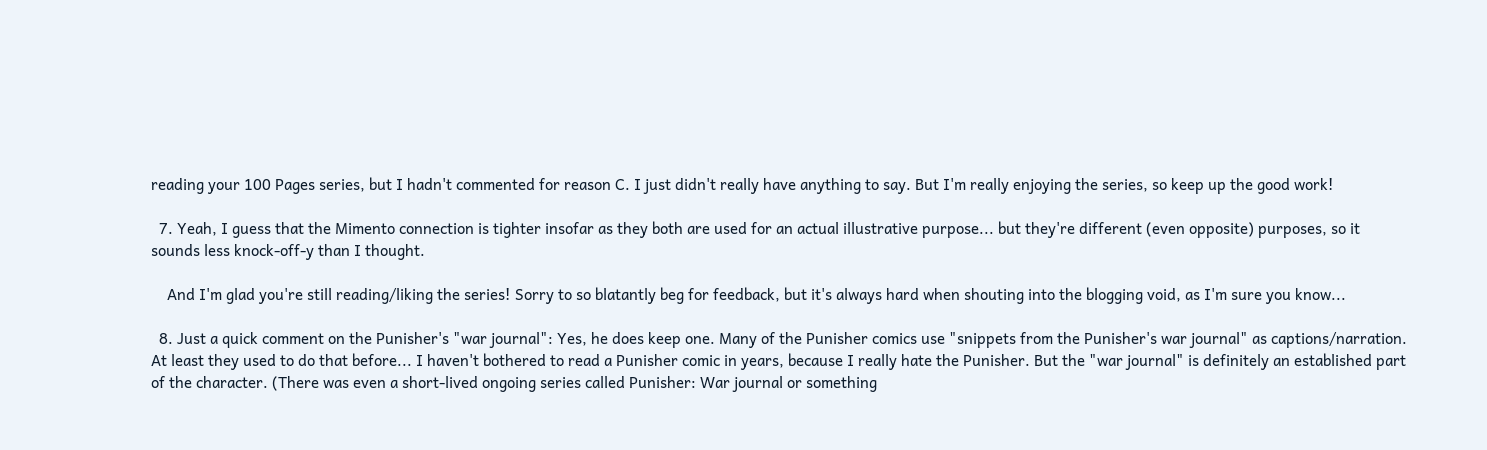reading your 100 Pages series, but I hadn't commented for reason C. I just didn't really have anything to say. But I'm really enjoying the series, so keep up the good work!

  7. Yeah, I guess that the Mimento connection is tighter insofar as they both are used for an actual illustrative purpose... but they're different (even opposite) purposes, so it sounds less knock-off-y than I thought.

    And I'm glad you're still reading/liking the series! Sorry to so blatantly beg for feedback, but it's always hard when shouting into the blogging void, as I'm sure you know...

  8. Just a quick comment on the Punisher's "war journal": Yes, he does keep one. Many of the Punisher comics use "snippets from the Punisher's war journal" as captions/narration. At least they used to do that before... I haven't bothered to read a Punisher comic in years, because I really hate the Punisher. But the "war journal" is definitely an established part of the character. (There was even a short-lived ongoing series called Punisher: War journal or something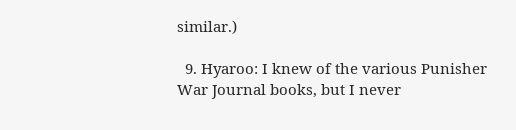similar.)

  9. Hyaroo: I knew of the various Punisher War Journal books, but I never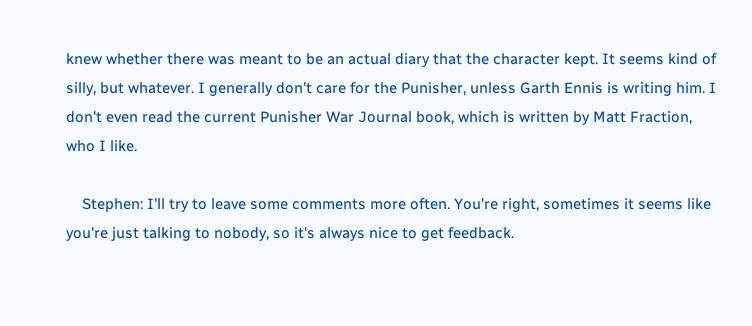knew whether there was meant to be an actual diary that the character kept. It seems kind of silly, but whatever. I generally don't care for the Punisher, unless Garth Ennis is writing him. I don't even read the current Punisher War Journal book, which is written by Matt Fraction, who I like.

    Stephen: I'll try to leave some comments more often. You're right, sometimes it seems like you're just talking to nobody, so it's always nice to get feedback.